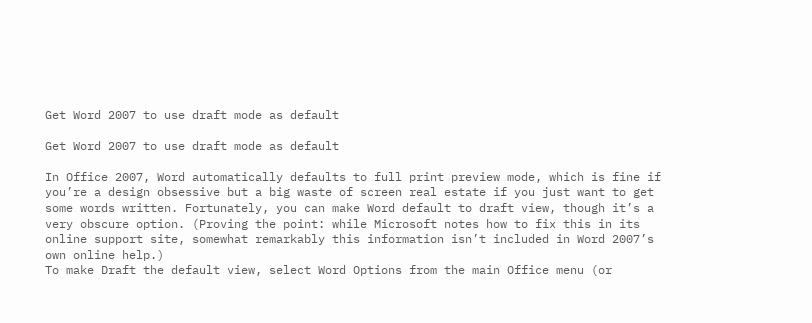Get Word 2007 to use draft mode as default

Get Word 2007 to use draft mode as default

In Office 2007, Word automatically defaults to full print preview mode, which is fine if you’re a design obsessive but a big waste of screen real estate if you just want to get some words written. Fortunately, you can make Word default to draft view, though it’s a very obscure option. (Proving the point: while Microsoft notes how to fix this in its online support site, somewhat remarkably this information isn’t included in Word 2007’s own online help.)
To make Draft the default view, select Word Options from the main Office menu (or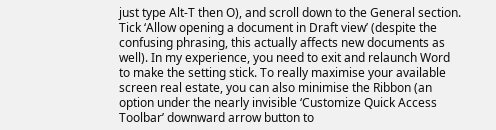just type Alt-T then O), and scroll down to the General section. Tick ‘Allow opening a document in Draft view’ (despite the confusing phrasing, this actually affects new documents as well). In my experience, you need to exit and relaunch Word to make the setting stick. To really maximise your available screen real estate, you can also minimise the Ribbon (an option under the nearly invisible ‘Customize Quick Access Toolbar’ downward arrow button to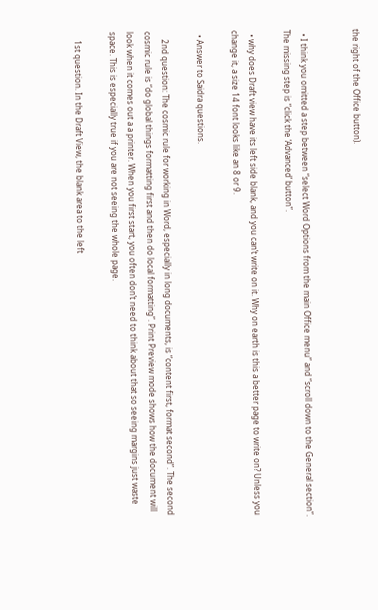the right of the Office button).


  • I think you omitted a step between “select Word Options from the main Office menu” and “scroll down to the General section”. The missing step is “click the ‘Advanced’ button”.

  • why does Draft view have its left side blank, and you can’t write on it. Why on earth is this a better page to write on? Unless you change it, a size 14 font looks like an 8 or 9.

  • Answer to Saidra questions.

    2nd question: The cosmic rule for working in Word, especially in long documents, is “content first, format second”. The second cosmic rule is “do global things formatting first and then do local formatting”. Print Preview mode shows how the document will look when it comes out a a printer. When you first start, you often don’t need to think about that so seeing margins just waste space. This is especially true if you are not seeing the whole page.

    1st question. In the Draft View, the blank area to the left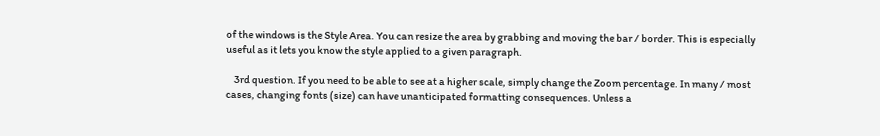of the windows is the Style Area. You can resize the area by grabbing and moving the bar / border. This is especially useful as it lets you know the style applied to a given paragraph.

    3rd question. If you need to be able to see at a higher scale, simply change the Zoom percentage. In many / most cases, changing fonts (size) can have unanticipated formatting consequences. Unless a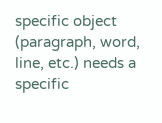specific object (paragraph, word, line, etc.) needs a specific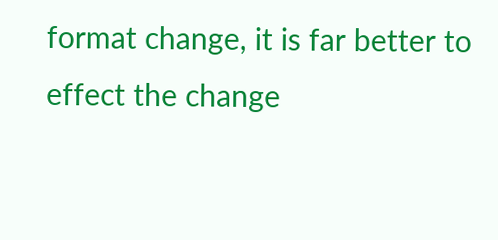format change, it is far better to effect the change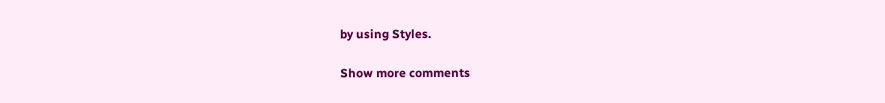by using Styles.

Show more comments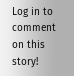Log in to comment on this story!